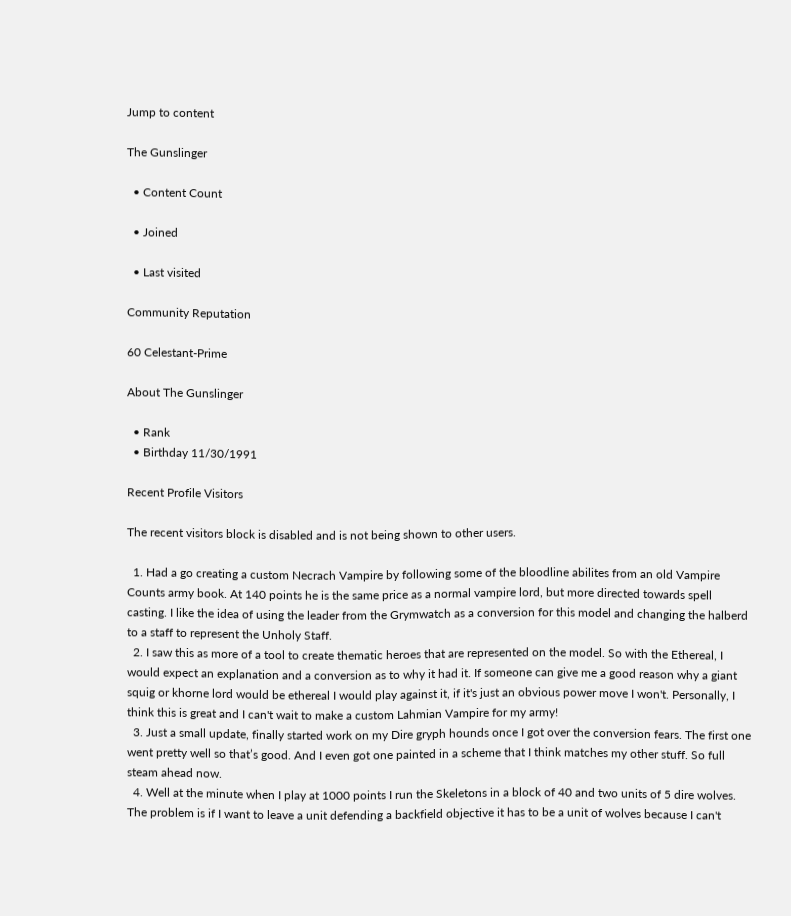Jump to content

The Gunslinger

  • Content Count

  • Joined

  • Last visited

Community Reputation

60 Celestant-Prime

About The Gunslinger

  • Rank
  • Birthday 11/30/1991

Recent Profile Visitors

The recent visitors block is disabled and is not being shown to other users.

  1. Had a go creating a custom Necrach Vampire by following some of the bloodline abilites from an old Vampire Counts army book. At 140 points he is the same price as a normal vampire lord, but more directed towards spell casting. I like the idea of using the leader from the Grymwatch as a conversion for this model and changing the halberd to a staff to represent the Unholy Staff.
  2. I saw this as more of a tool to create thematic heroes that are represented on the model. So with the Ethereal, I would expect an explanation and a conversion as to why it had it. If someone can give me a good reason why a giant squig or khorne lord would be ethereal I would play against it, if it's just an obvious power move I won't. Personally, I think this is great and I can't wait to make a custom Lahmian Vampire for my army!
  3. Just a small update, finally started work on my Dire gryph hounds once I got over the conversion fears. The first one went pretty well so that’s good. And I even got one painted in a scheme that I think matches my other stuff. So full steam ahead now.
  4. Well at the minute when I play at 1000 points I run the Skeletons in a block of 40 and two units of 5 dire wolves. The problem is if I want to leave a unit defending a backfield objective it has to be a unit of wolves because I can't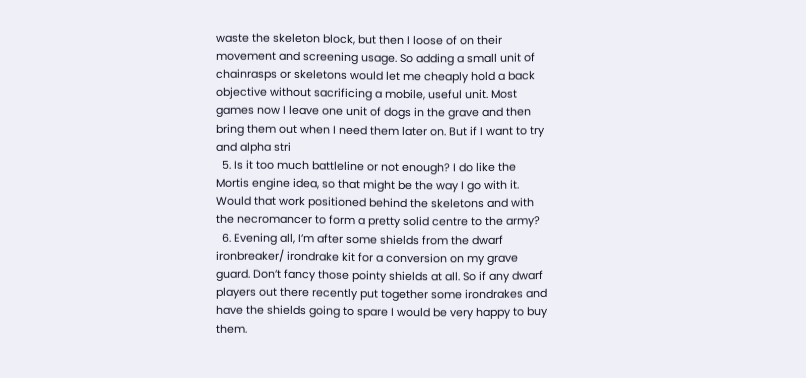waste the skeleton block, but then I loose of on their movement and screening usage. So adding a small unit of chainrasps or skeletons would let me cheaply hold a back objective without sacrificing a mobile, useful unit. Most games now I leave one unit of dogs in the grave and then bring them out when I need them later on. But if I want to try and alpha stri
  5. Is it too much battleline or not enough? I do like the Mortis engine idea, so that might be the way I go with it. Would that work positioned behind the skeletons and with the necromancer to form a pretty solid centre to the army?
  6. Evening all, I’m after some shields from the dwarf ironbreaker/ irondrake kit for a conversion on my grave guard. Don’t fancy those pointy shields at all. So if any dwarf players out there recently put together some irondrakes and have the shields going to spare I would be very happy to buy them.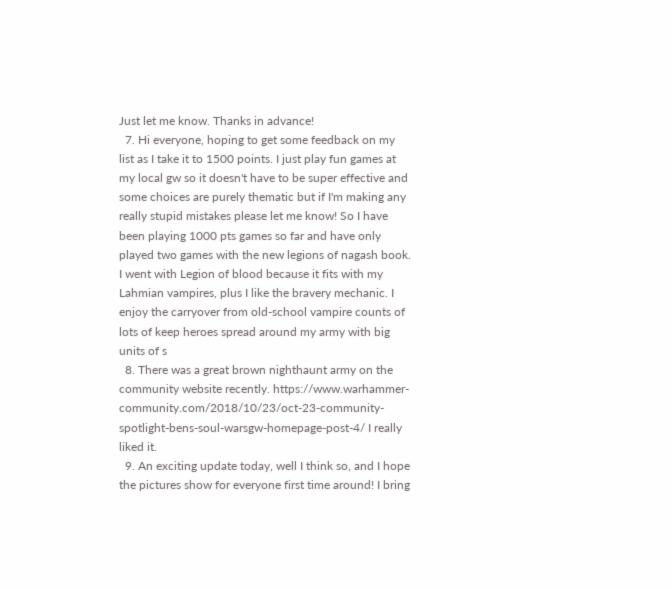Just let me know. Thanks in advance!
  7. Hi everyone, hoping to get some feedback on my list as I take it to 1500 points. I just play fun games at my local gw so it doesn't have to be super effective and some choices are purely thematic but if I'm making any really stupid mistakes please let me know! So I have been playing 1000 pts games so far and have only played two games with the new legions of nagash book. I went with Legion of blood because it fits with my Lahmian vampires, plus I like the bravery mechanic. I enjoy the carryover from old-school vampire counts of lots of keep heroes spread around my army with big units of s
  8. There was a great brown nighthaunt army on the community website recently. https://www.warhammer-community.com/2018/10/23/oct-23-community-spotlight-bens-soul-warsgw-homepage-post-4/ I really liked it.
  9. An exciting update today, well I think so, and I hope the pictures show for everyone first time around! I bring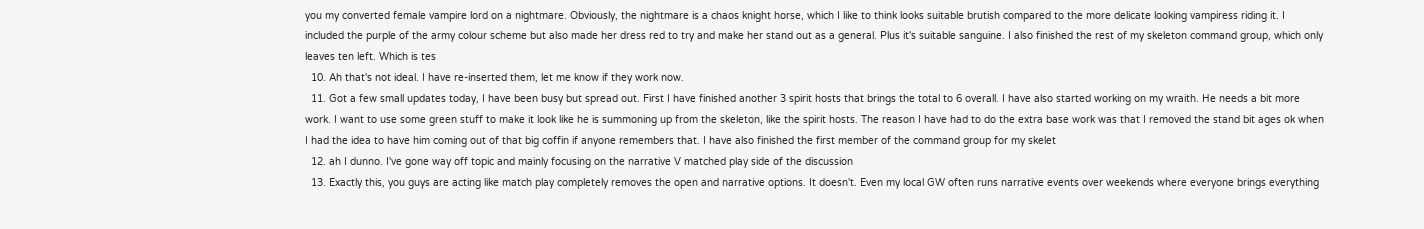you my converted female vampire lord on a nightmare. Obviously, the nightmare is a chaos knight horse, which I like to think looks suitable brutish compared to the more delicate looking vampiress riding it. I included the purple of the army colour scheme but also made her dress red to try and make her stand out as a general. Plus it's suitable sanguine. I also finished the rest of my skeleton command group, which only leaves ten left. Which is tes
  10. Ah that's not ideal. I have re-inserted them, let me know if they work now.
  11. Got a few small updates today, I have been busy but spread out. First I have finished another 3 spirit hosts that brings the total to 6 overall. I have also started working on my wraith. He needs a bit more work. I want to use some green stuff to make it look like he is summoning up from the skeleton, like the spirit hosts. The reason I have had to do the extra base work was that I removed the stand bit ages ok when I had the idea to have him coming out of that big coffin if anyone remembers that. I have also finished the first member of the command group for my skelet
  12. ah I dunno. I've gone way off topic and mainly focusing on the narrative V matched play side of the discussion
  13. Exactly this, you guys are acting like match play completely removes the open and narrative options. It doesn't. Even my local GW often runs narrative events over weekends where everyone brings everything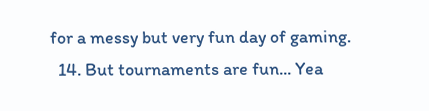for a messy but very fun day of gaming.
  14. But tournaments are fun... Yea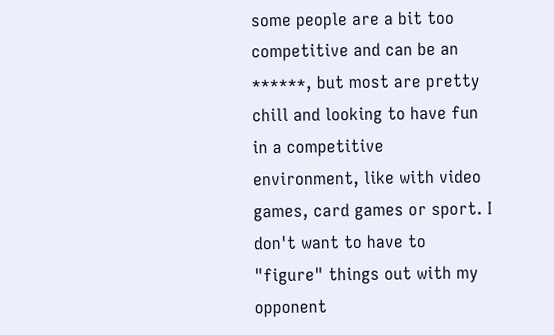some people are a bit too competitive and can be an ******, but most are pretty chill and looking to have fun in a competitive environment, like with video games, card games or sport. I don't want to have to "figure" things out with my opponent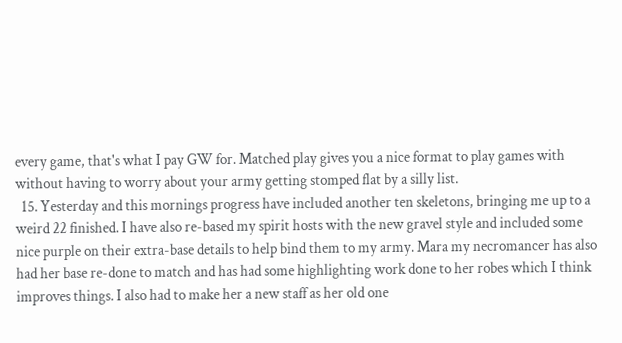every game, that's what I pay GW for. Matched play gives you a nice format to play games with without having to worry about your army getting stomped flat by a silly list.
  15. Yesterday and this mornings progress have included another ten skeletons, bringing me up to a weird 22 finished. I have also re-based my spirit hosts with the new gravel style and included some nice purple on their extra-base details to help bind them to my army. Mara my necromancer has also had her base re-done to match and has had some highlighting work done to her robes which I think improves things. I also had to make her a new staff as her old one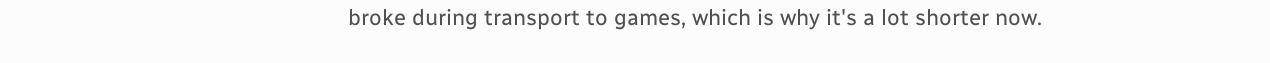broke during transport to games, which is why it's a lot shorter now.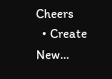Cheers
  • Create New...